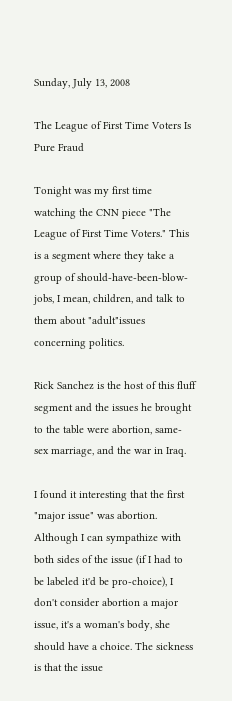Sunday, July 13, 2008

The League of First Time Voters Is Pure Fraud

Tonight was my first time watching the CNN piece "The League of First Time Voters." This is a segment where they take a group of should-have-been-blow-jobs, I mean, children, and talk to them about "adult"issues concerning politics.

Rick Sanchez is the host of this fluff segment and the issues he brought to the table were abortion, same-sex marriage, and the war in Iraq.

I found it interesting that the first "major issue" was abortion. Although I can sympathize with both sides of the issue (if I had to be labeled it'd be pro-choice), I don't consider abortion a major issue, it's a woman's body, she should have a choice. The sickness is that the issue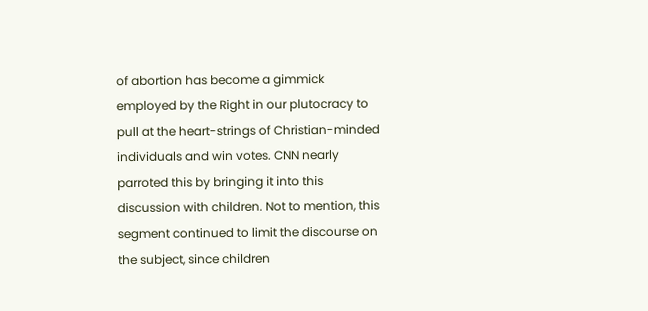of abortion has become a gimmick employed by the Right in our plutocracy to pull at the heart-strings of Christian-minded individuals and win votes. CNN nearly parroted this by bringing it into this discussion with children. Not to mention, this segment continued to limit the discourse on the subject, since children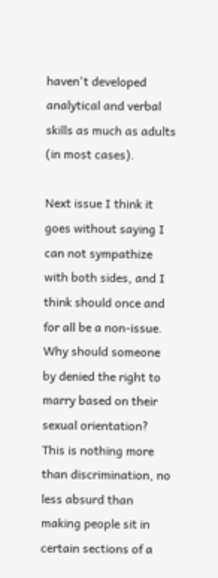haven't developed analytical and verbal skills as much as adults (in most cases).

Next issue I think it goes without saying I can not sympathize with both sides, and I think should once and for all be a non-issue. Why should someone by denied the right to marry based on their sexual orientation? This is nothing more than discrimination, no less absurd than making people sit in certain sections of a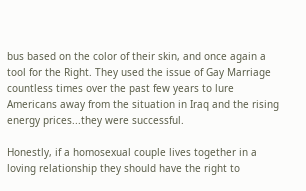bus based on the color of their skin, and once again a tool for the Right. They used the issue of Gay Marriage countless times over the past few years to lure Americans away from the situation in Iraq and the rising energy prices...they were successful.

Honestly, if a homosexual couple lives together in a loving relationship they should have the right to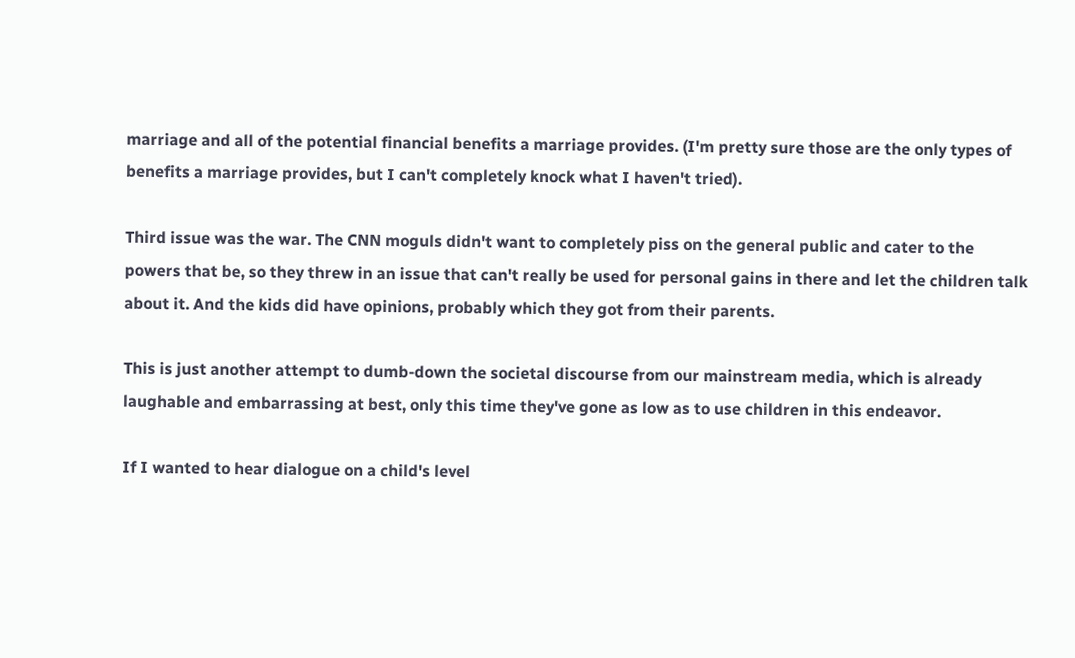marriage and all of the potential financial benefits a marriage provides. (I'm pretty sure those are the only types of benefits a marriage provides, but I can't completely knock what I haven't tried).

Third issue was the war. The CNN moguls didn't want to completely piss on the general public and cater to the powers that be, so they threw in an issue that can't really be used for personal gains in there and let the children talk about it. And the kids did have opinions, probably which they got from their parents.

This is just another attempt to dumb-down the societal discourse from our mainstream media, which is already laughable and embarrassing at best, only this time they've gone as low as to use children in this endeavor.

If I wanted to hear dialogue on a child's level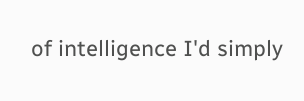of intelligence I'd simply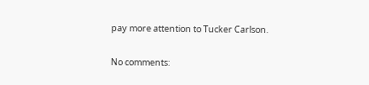pay more attention to Tucker Carlson.

No comments: